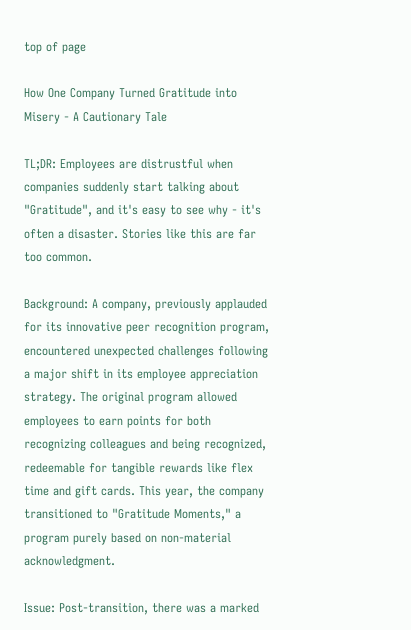top of page

How One Company Turned Gratitude into Misery - A Cautionary Tale

TL;DR: Employees are distrustful when companies suddenly start talking about "Gratitude", and it's easy to see why - it's often a disaster. Stories like this are far too common.

Background: A company, previously applauded for its innovative peer recognition program, encountered unexpected challenges following a major shift in its employee appreciation strategy. The original program allowed employees to earn points for both recognizing colleagues and being recognized, redeemable for tangible rewards like flex time and gift cards. This year, the company transitioned to "Gratitude Moments," a program purely based on non-material acknowledgment.

Issue: Post-transition, there was a marked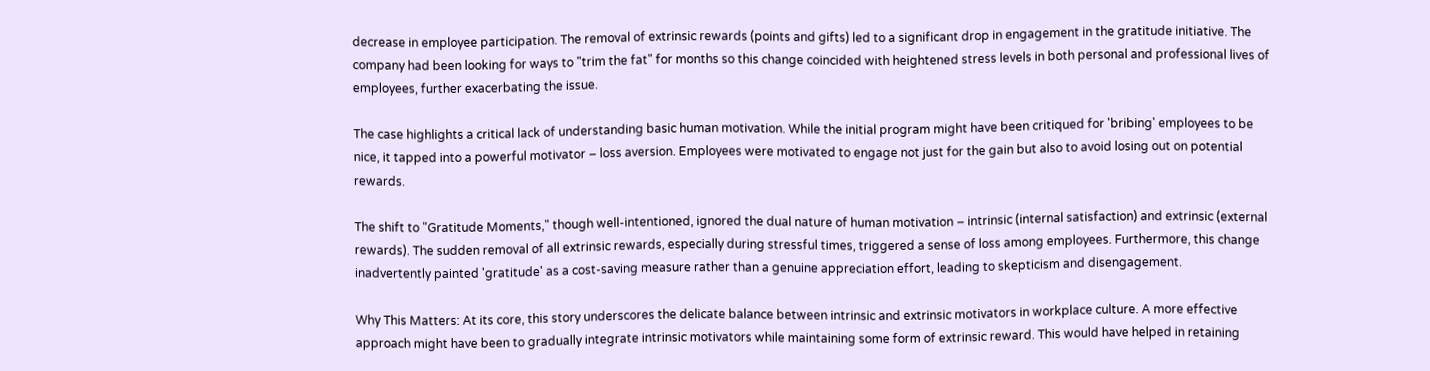decrease in employee participation. The removal of extrinsic rewards (points and gifts) led to a significant drop in engagement in the gratitude initiative. The company had been looking for ways to "trim the fat" for months so this change coincided with heightened stress levels in both personal and professional lives of employees, further exacerbating the issue.

The case highlights a critical lack of understanding basic human motivation. While the initial program might have been critiqued for 'bribing' employees to be nice, it tapped into a powerful motivator – loss aversion. Employees were motivated to engage not just for the gain but also to avoid losing out on potential rewards.

The shift to "Gratitude Moments," though well-intentioned, ignored the dual nature of human motivation – intrinsic (internal satisfaction) and extrinsic (external rewards). The sudden removal of all extrinsic rewards, especially during stressful times, triggered a sense of loss among employees. Furthermore, this change inadvertently painted 'gratitude' as a cost-saving measure rather than a genuine appreciation effort, leading to skepticism and disengagement.

Why This Matters: At its core, this story underscores the delicate balance between intrinsic and extrinsic motivators in workplace culture. A more effective approach might have been to gradually integrate intrinsic motivators while maintaining some form of extrinsic reward. This would have helped in retaining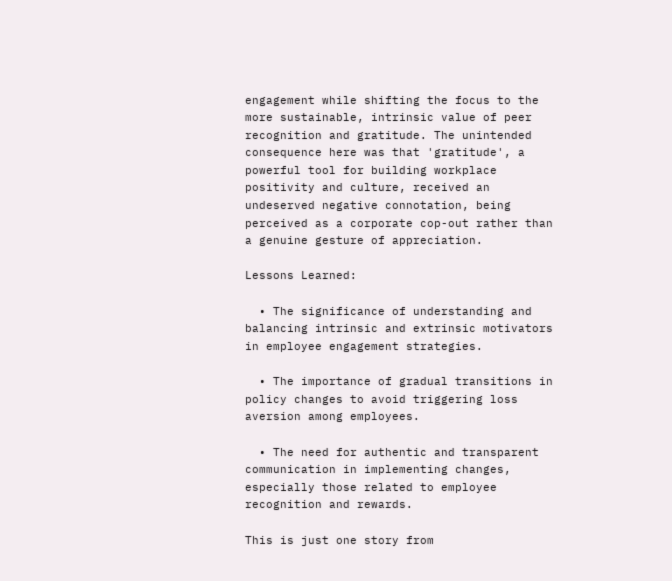engagement while shifting the focus to the more sustainable, intrinsic value of peer recognition and gratitude. The unintended consequence here was that 'gratitude', a powerful tool for building workplace positivity and culture, received an undeserved negative connotation, being perceived as a corporate cop-out rather than a genuine gesture of appreciation.

Lessons Learned:

  • The significance of understanding and balancing intrinsic and extrinsic motivators in employee engagement strategies.

  • The importance of gradual transitions in policy changes to avoid triggering loss aversion among employees.

  • The need for authentic and transparent communication in implementing changes, especially those related to employee recognition and rewards.

This is just one story from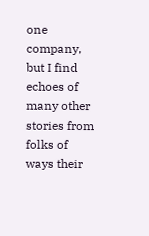one company, but I find echoes of many other stories from folks of ways their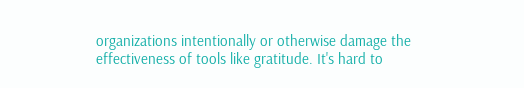organizations intentionally or otherwise damage the effectiveness of tools like gratitude. It's hard to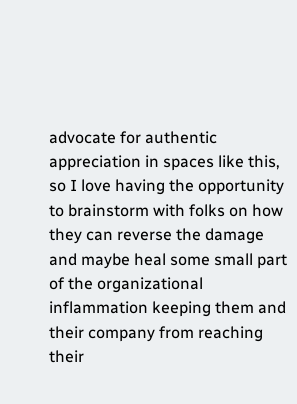advocate for authentic appreciation in spaces like this, so I love having the opportunity to brainstorm with folks on how they can reverse the damage and maybe heal some small part of the organizational inflammation keeping them and their company from reaching their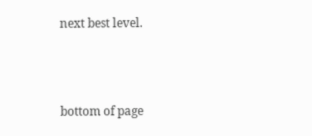next best level.



bottom of page